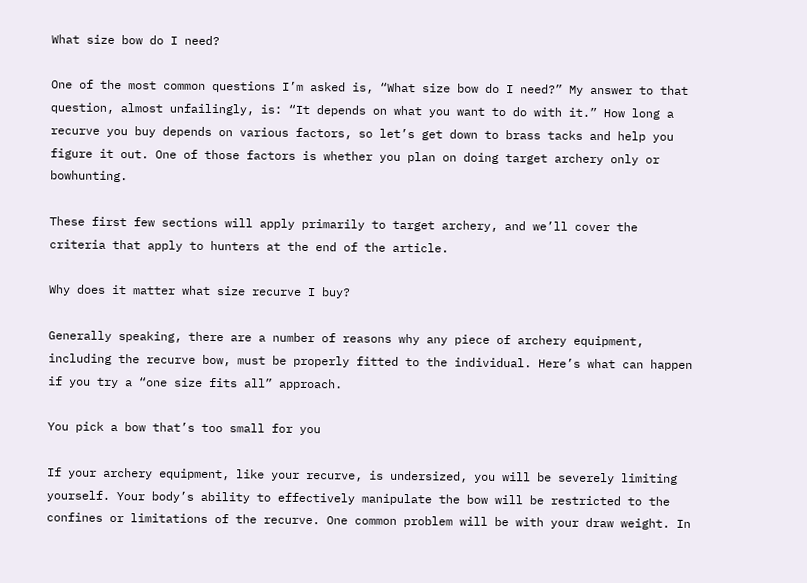What size bow do I need?

One of the most common questions I’m asked is, “What size bow do I need?” My answer to that question, almost unfailingly, is: “It depends on what you want to do with it.” How long a recurve you buy depends on various factors, so let’s get down to brass tacks and help you figure it out. One of those factors is whether you plan on doing target archery only or bowhunting.

These first few sections will apply primarily to target archery, and we’ll cover the criteria that apply to hunters at the end of the article.

Why does it matter what size recurve I buy?

Generally speaking, there are a number of reasons why any piece of archery equipment, including the recurve bow, must be properly fitted to the individual. Here’s what can happen if you try a “one size fits all” approach.

You pick a bow that’s too small for you

If your archery equipment, like your recurve, is undersized, you will be severely limiting yourself. Your body’s ability to effectively manipulate the bow will be restricted to the confines or limitations of the recurve. One common problem will be with your draw weight. In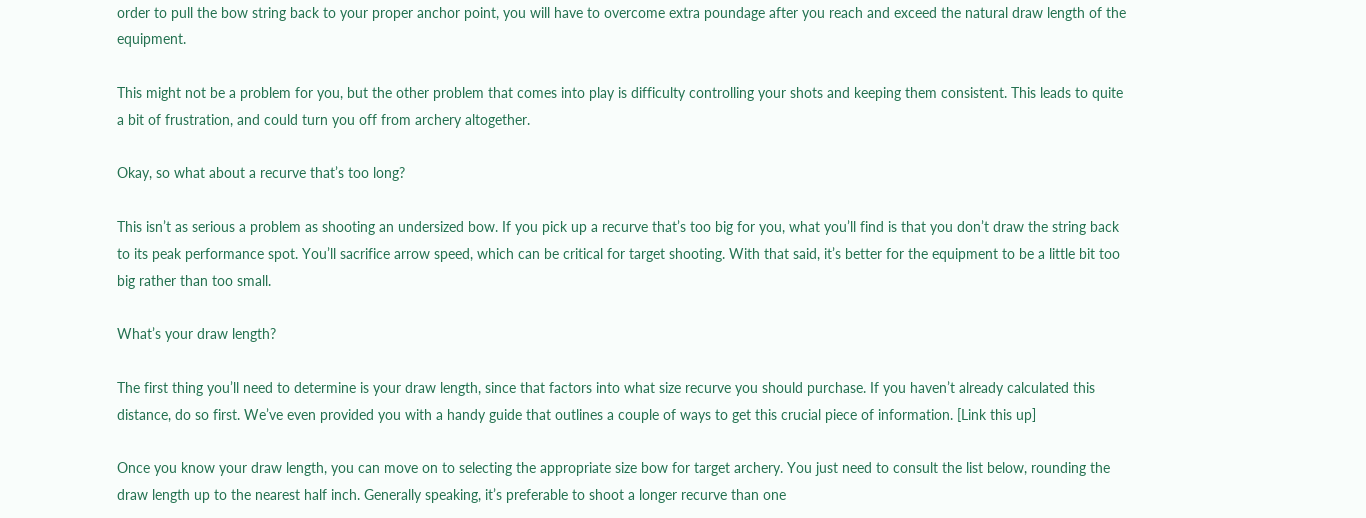order to pull the bow string back to your proper anchor point, you will have to overcome extra poundage after you reach and exceed the natural draw length of the equipment.

This might not be a problem for you, but the other problem that comes into play is difficulty controlling your shots and keeping them consistent. This leads to quite a bit of frustration, and could turn you off from archery altogether.

Okay, so what about a recurve that’s too long?

This isn’t as serious a problem as shooting an undersized bow. If you pick up a recurve that’s too big for you, what you’ll find is that you don’t draw the string back to its peak performance spot. You’ll sacrifice arrow speed, which can be critical for target shooting. With that said, it’s better for the equipment to be a little bit too big rather than too small.

What’s your draw length?

The first thing you’ll need to determine is your draw length, since that factors into what size recurve you should purchase. If you haven’t already calculated this distance, do so first. We’ve even provided you with a handy guide that outlines a couple of ways to get this crucial piece of information. [Link this up]

Once you know your draw length, you can move on to selecting the appropriate size bow for target archery. You just need to consult the list below, rounding the draw length up to the nearest half inch. Generally speaking, it’s preferable to shoot a longer recurve than one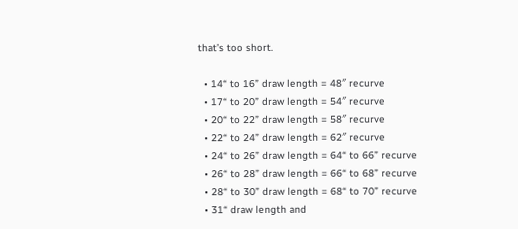that’s too short.

  • 14“ to 16” draw length = 48″ recurve
  • 17“ to 20” draw length = 54″ recurve
  • 20“ to 22” draw length = 58″ recurve
  • 22“ to 24” draw length = 62″ recurve
  • 24“ to 26” draw length = 64“ to 66” recurve
  • 26“ to 28” draw length = 66“ to 68” recurve
  • 28“ to 30” draw length = 68“ to 70” recurve
  • 31“ draw length and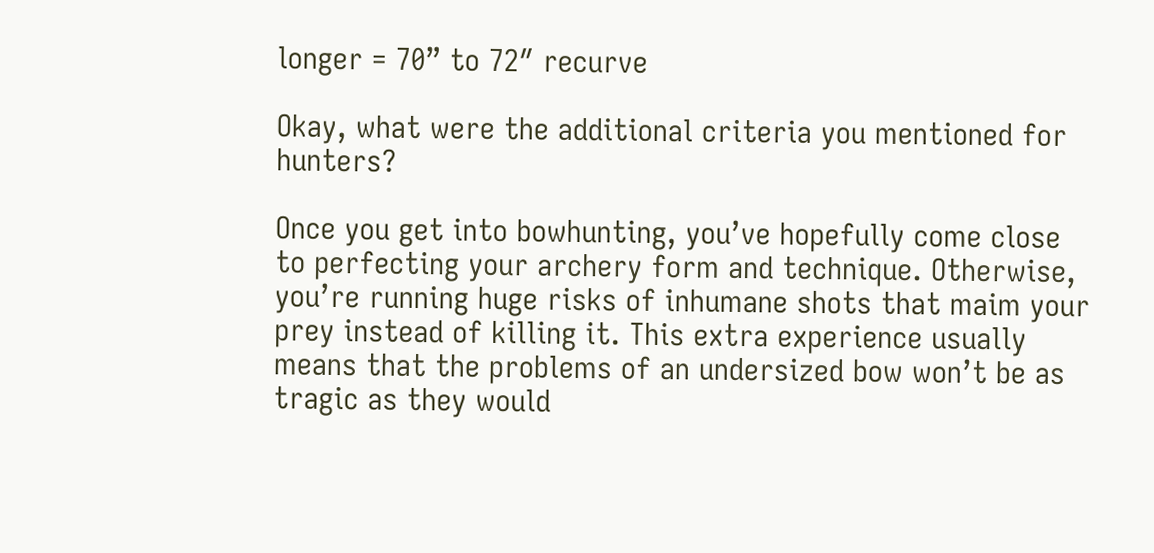longer = 70” to 72″ recurve

Okay, what were the additional criteria you mentioned for hunters?

Once you get into bowhunting, you’ve hopefully come close to perfecting your archery form and technique. Otherwise, you’re running huge risks of inhumane shots that maim your prey instead of killing it. This extra experience usually means that the problems of an undersized bow won’t be as tragic as they would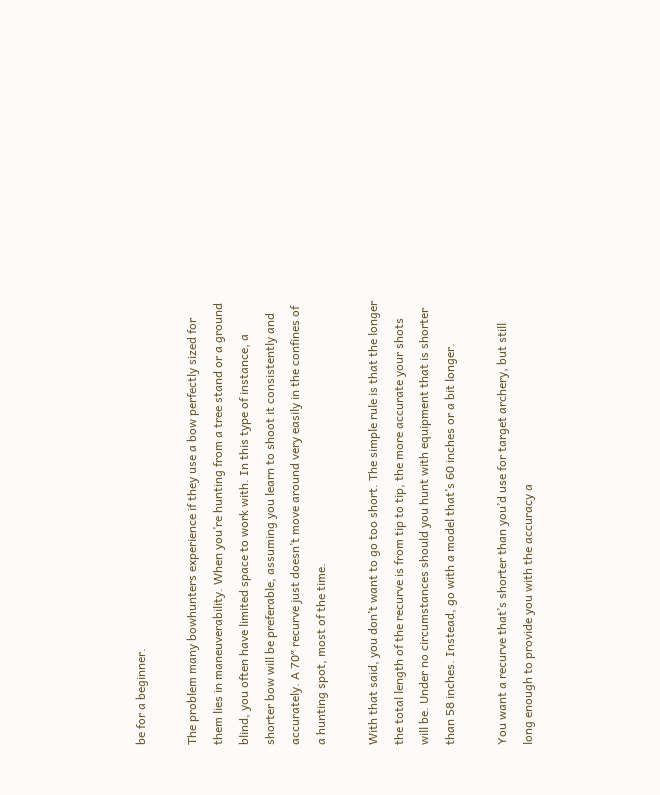be for a beginner.

The problem many bowhunters experience if they use a bow perfectly sized for them lies in maneuverability. When you’re hunting from a tree stand or a ground blind, you often have limited space to work with. In this type of instance, a shorter bow will be preferable, assuming you learn to shoot it consistently and accurately. A 70″ recurve just doesn’t move around very easily in the confines of a hunting spot, most of the time.

With that said, you don’t want to go too short. The simple rule is that the longer the total length of the recurve is from tip to tip, the more accurate your shots will be. Under no circumstances should you hunt with equipment that is shorter than 58 inches. Instead, go with a model that’s 60 inches or a bit longer.

You want a recurve that’s shorter than you’d use for target archery, but still long enough to provide you with the accuracy a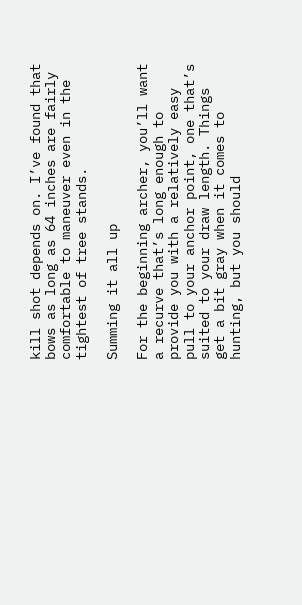kill shot depends on. I’ve found that bows as long as 64 inches are fairly comfortable to maneuver even in the tightest of tree stands.

Summing it all up

For the beginning archer, you’ll want a recurve that’s long enough to provide you with a relatively easy pull to your anchor point, one that’s suited to your draw length. Things get a bit gray when it comes to hunting, but you should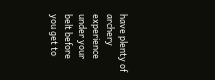have plenty of archery experience under your belt before you get to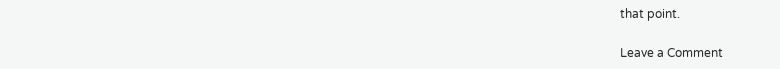that point.

Leave a Comment